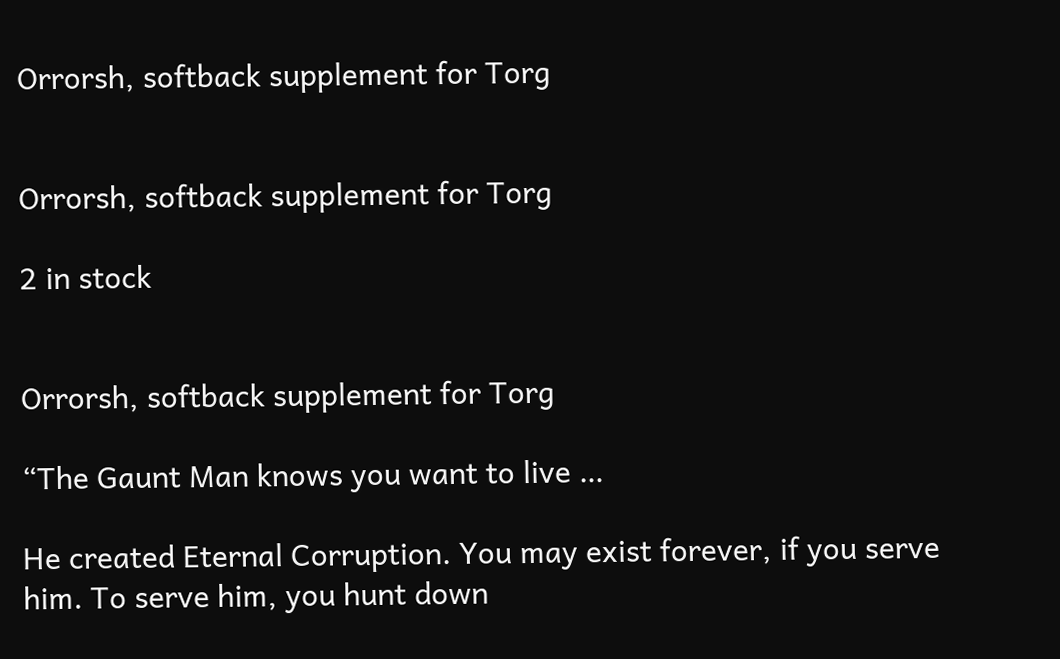Orrorsh, softback supplement for Torg


Orrorsh, softback supplement for Torg

2 in stock


Orrorsh, softback supplement for Torg

“The Gaunt Man knows you want to live …

He created Eternal Corruption. You may exist forever, if you serve him. To serve him, you hunt down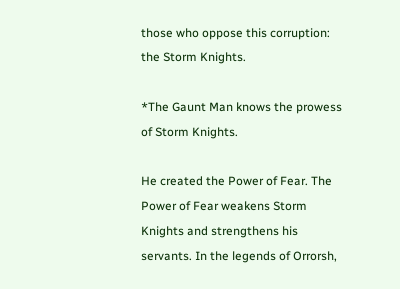those who oppose this corruption: the Storm Knights.

*The Gaunt Man knows the prowess of Storm Knights.

He created the Power of Fear. The Power of Fear weakens Storm Knights and strengthens his servants. In the legends of Orrorsh,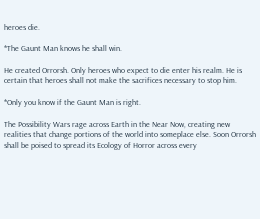heroes die.

*The Gaunt Man knows he shall win.

He created Orrorsh. Only heroes who expect to die enter his realm. He is certain that heroes shall not make the sacrifices necessary to stop him.

*Only you know if the Gaunt Man is right.

The Possibility Wars rage across Earth in the Near Now, creating new realities that change portions of the world into someplace else. Soon Orrorsh shall be poised to spread its Ecology of Horror across every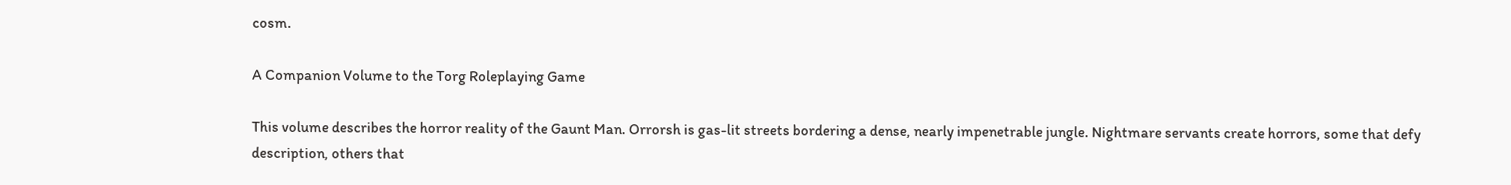cosm.

A Companion Volume to the Torg Roleplaying Game

This volume describes the horror reality of the Gaunt Man. Orrorsh is gas-lit streets bordering a dense, nearly impenetrable jungle. Nightmare servants create horrors, some that defy description, others that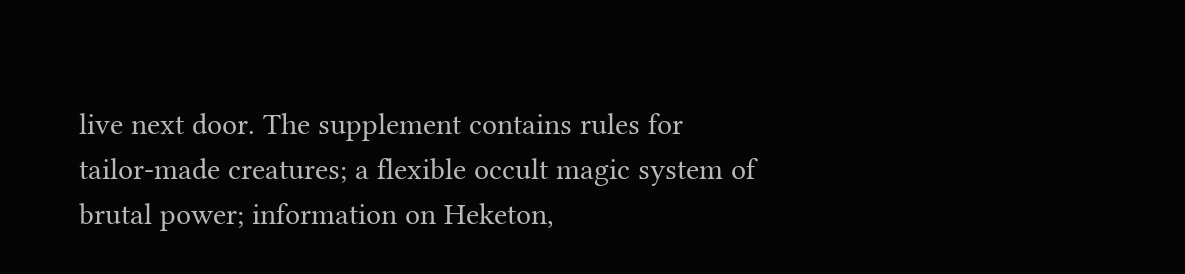live next door. The supplement contains rules for tailor-made creatures; a flexible occult magic system of brutal power; information on Heketon,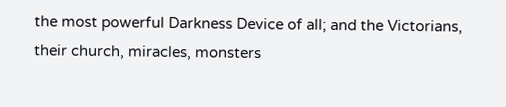the most powerful Darkness Device of all; and the Victorians, their church, miracles, monsters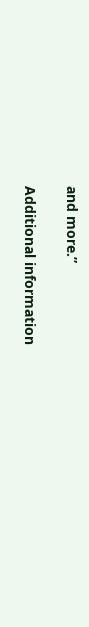and more.”

Additional information